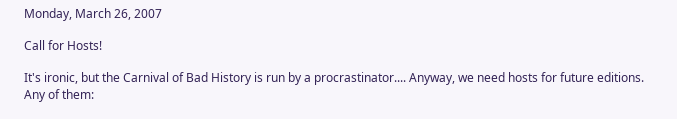Monday, March 26, 2007

Call for Hosts!

It's ironic, but the Carnival of Bad History is run by a procrastinator.... Anyway, we need hosts for future editions. Any of them: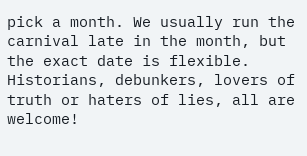pick a month. We usually run the carnival late in the month, but the exact date is flexible. Historians, debunkers, lovers of truth or haters of lies, all are welcome!